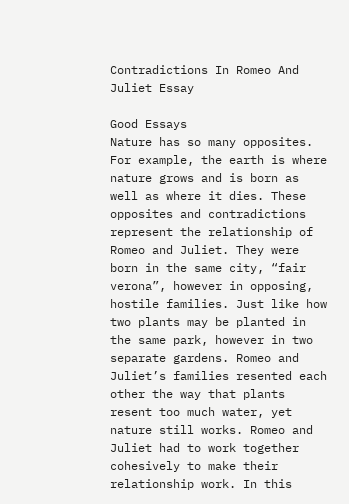Contradictions In Romeo And Juliet Essay

Good Essays
Nature has so many opposites. For example, the earth is where nature grows and is born as well as where it dies. These opposites and contradictions represent the relationship of Romeo and Juliet. They were born in the same city, “fair verona”, however in opposing, hostile families. Just like how two plants may be planted in the same park, however in two separate gardens. Romeo and Juliet’s families resented each other the way that plants resent too much water, yet nature still works. Romeo and Juliet had to work together cohesively to make their relationship work. In this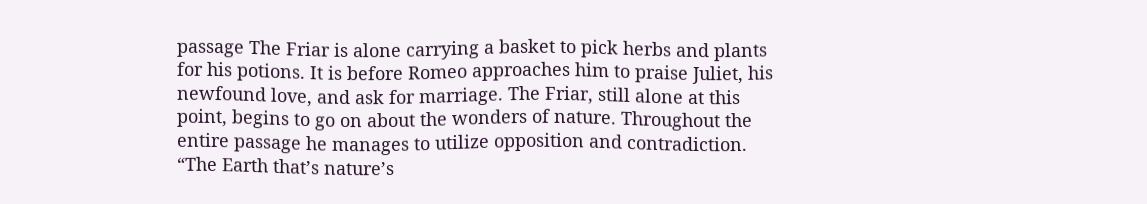passage The Friar is alone carrying a basket to pick herbs and plants for his potions. It is before Romeo approaches him to praise Juliet, his newfound love, and ask for marriage. The Friar, still alone at this point, begins to go on about the wonders of nature. Throughout the entire passage he manages to utilize opposition and contradiction.
“The Earth that’s nature’s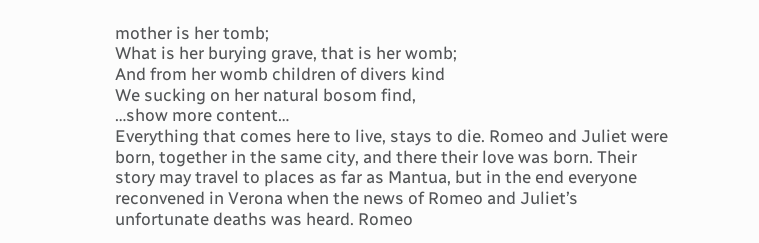mother is her tomb;
What is her burying grave, that is her womb;
And from her womb children of divers kind
We sucking on her natural bosom find,
…show more content…
Everything that comes here to live, stays to die. Romeo and Juliet were born, together in the same city, and there their love was born. Their story may travel to places as far as Mantua, but in the end everyone reconvened in Verona when the news of Romeo and Juliet’s unfortunate deaths was heard. Romeo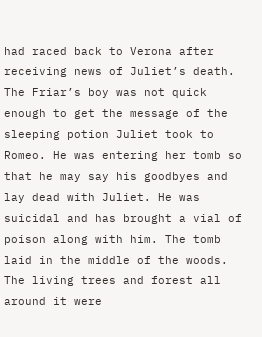had raced back to Verona after receiving news of Juliet’s death. The Friar’s boy was not quick enough to get the message of the sleeping potion Juliet took to Romeo. He was entering her tomb so that he may say his goodbyes and lay dead with Juliet. He was suicidal and has brought a vial of poison along with him. The tomb laid in the middle of the woods. The living trees and forest all around it were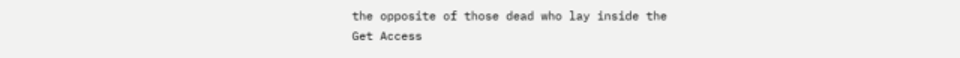the opposite of those dead who lay inside the
Get Access